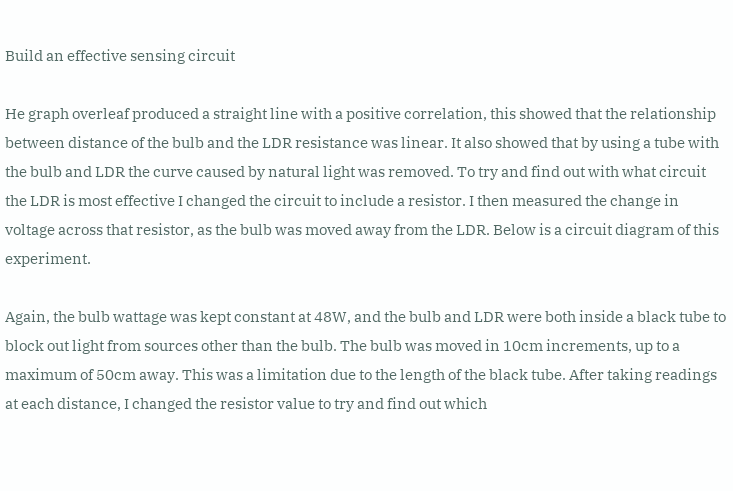Build an effective sensing circuit

He graph overleaf produced a straight line with a positive correlation, this showed that the relationship between distance of the bulb and the LDR resistance was linear. It also showed that by using a tube with the bulb and LDR the curve caused by natural light was removed. To try and find out with what circuit the LDR is most effective I changed the circuit to include a resistor. I then measured the change in voltage across that resistor, as the bulb was moved away from the LDR. Below is a circuit diagram of this experiment.

Again, the bulb wattage was kept constant at 48W, and the bulb and LDR were both inside a black tube to block out light from sources other than the bulb. The bulb was moved in 10cm increments, up to a maximum of 50cm away. This was a limitation due to the length of the black tube. After taking readings at each distance, I changed the resistor value to try and find out which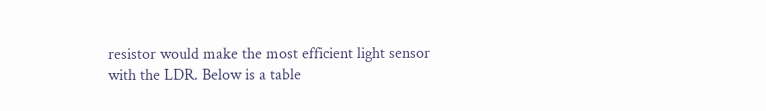resistor would make the most efficient light sensor with the LDR. Below is a table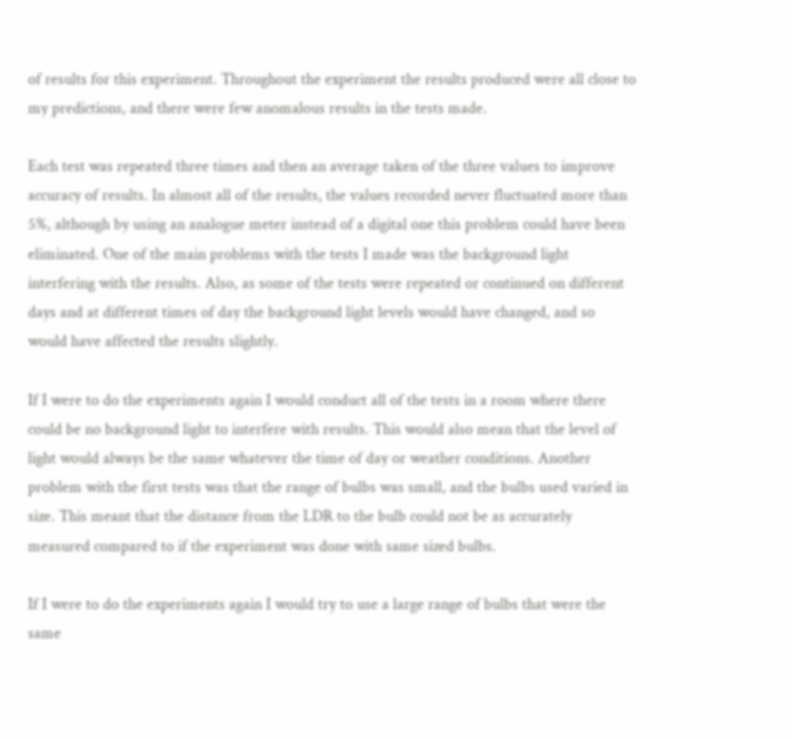of results for this experiment. Throughout the experiment the results produced were all close to my predictions, and there were few anomalous results in the tests made.

Each test was repeated three times and then an average taken of the three values to improve accuracy of results. In almost all of the results, the values recorded never fluctuated more than 5%, although by using an analogue meter instead of a digital one this problem could have been eliminated. One of the main problems with the tests I made was the background light interfering with the results. Also, as some of the tests were repeated or continued on different days and at different times of day the background light levels would have changed, and so would have affected the results slightly.

If I were to do the experiments again I would conduct all of the tests in a room where there could be no background light to interfere with results. This would also mean that the level of light would always be the same whatever the time of day or weather conditions. Another problem with the first tests was that the range of bulbs was small, and the bulbs used varied in size. This meant that the distance from the LDR to the bulb could not be as accurately measured compared to if the experiment was done with same sized bulbs.

If I were to do the experiments again I would try to use a large range of bulbs that were the same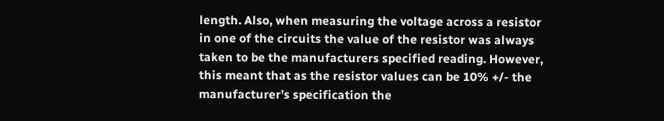length. Also, when measuring the voltage across a resistor in one of the circuits the value of the resistor was always taken to be the manufacturers specified reading. However, this meant that as the resistor values can be 10% +/- the manufacturer’s specification the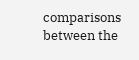comparisons between the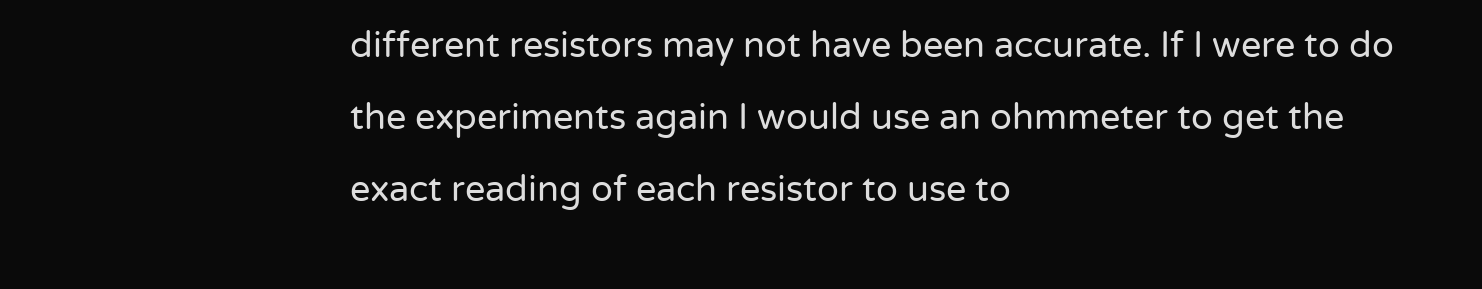different resistors may not have been accurate. If I were to do the experiments again I would use an ohmmeter to get the exact reading of each resistor to use to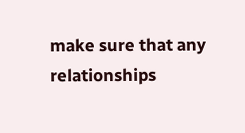make sure that any relationships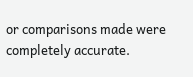or comparisons made were completely accurate.